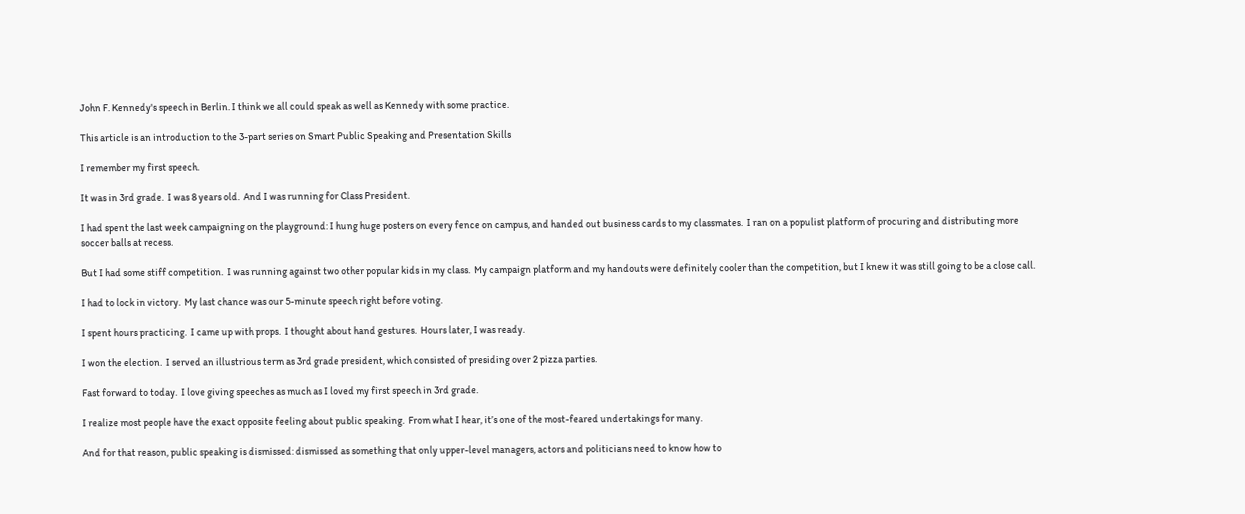John F. Kennedy's speech in Berlin. I think we all could speak as well as Kennedy with some practice.

This article is an introduction to the 3-part series on Smart Public Speaking and Presentation Skills

I remember my first speech.

It was in 3rd grade.  I was 8 years old.  And I was running for Class President.

I had spent the last week campaigning on the playground: I hung huge posters on every fence on campus, and handed out business cards to my classmates.  I ran on a populist platform of procuring and distributing more soccer balls at recess.

But I had some stiff competition.  I was running against two other popular kids in my class.  My campaign platform and my handouts were definitely cooler than the competition, but I knew it was still going to be a close call.

I had to lock in victory.  My last chance was our 5-minute speech right before voting.

I spent hours practicing.  I came up with props.  I thought about hand gestures.  Hours later, I was ready.

I won the election.  I served an illustrious term as 3rd grade president, which consisted of presiding over 2 pizza parties.

Fast forward to today.  I love giving speeches as much as I loved my first speech in 3rd grade.

I realize most people have the exact opposite feeling about public speaking.  From what I hear, it’s one of the most-feared undertakings for many.

And for that reason, public speaking is dismissed: dismissed as something that only upper-level managers, actors and politicians need to know how to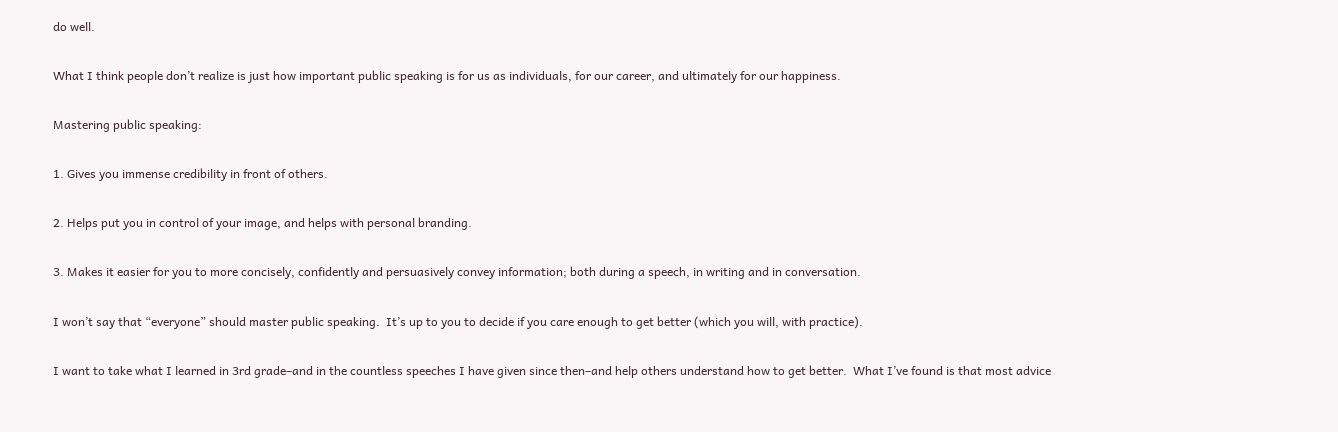do well.

What I think people don’t realize is just how important public speaking is for us as individuals, for our career, and ultimately for our happiness.

Mastering public speaking:

1. Gives you immense credibility in front of others.

2. Helps put you in control of your image, and helps with personal branding.

3. Makes it easier for you to more concisely, confidently and persuasively convey information; both during a speech, in writing and in conversation.

I won’t say that “everyone” should master public speaking.  It’s up to you to decide if you care enough to get better (which you will, with practice).

I want to take what I learned in 3rd grade–and in the countless speeches I have given since then–and help others understand how to get better.  What I’ve found is that most advice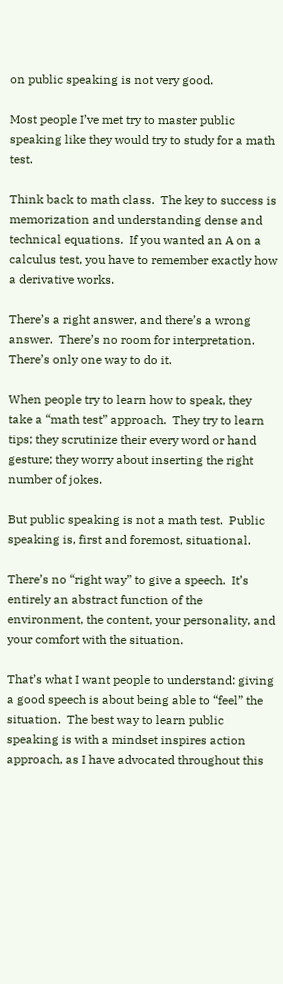on public speaking is not very good.

Most people I’ve met try to master public speaking like they would try to study for a math test.

Think back to math class.  The key to success is memorization and understanding dense and technical equations.  If you wanted an A on a calculus test, you have to remember exactly how a derivative works.

There’s a right answer, and there’s a wrong answer.  There’s no room for interpretation.  There’s only one way to do it.

When people try to learn how to speak, they take a “math test” approach.  They try to learn tips; they scrutinize their every word or hand gesture; they worry about inserting the right number of jokes.

But public speaking is not a math test.  Public speaking is, first and foremost, situational.

There’s no “right way” to give a speech.  It’s entirely an abstract function of the environment, the content, your personality, and your comfort with the situation.

That’s what I want people to understand: giving a good speech is about being able to “feel” the situation.  The best way to learn public speaking is with a mindset inspires action approach, as I have advocated throughout this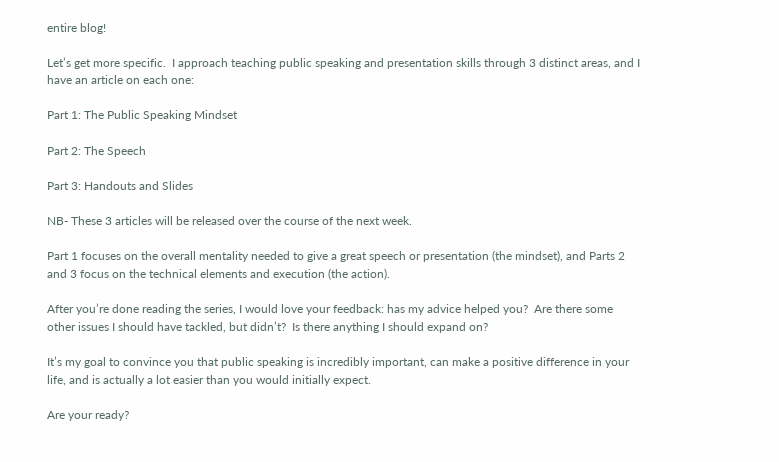entire blog!

Let’s get more specific.  I approach teaching public speaking and presentation skills through 3 distinct areas, and I have an article on each one:

Part 1: The Public Speaking Mindset

Part 2: The Speech

Part 3: Handouts and Slides

NB- These 3 articles will be released over the course of the next week.

Part 1 focuses on the overall mentality needed to give a great speech or presentation (the mindset), and Parts 2 and 3 focus on the technical elements and execution (the action).

After you’re done reading the series, I would love your feedback: has my advice helped you?  Are there some other issues I should have tackled, but didn’t?  Is there anything I should expand on?

It’s my goal to convince you that public speaking is incredibly important, can make a positive difference in your life, and is actually a lot easier than you would initially expect.

Are your ready?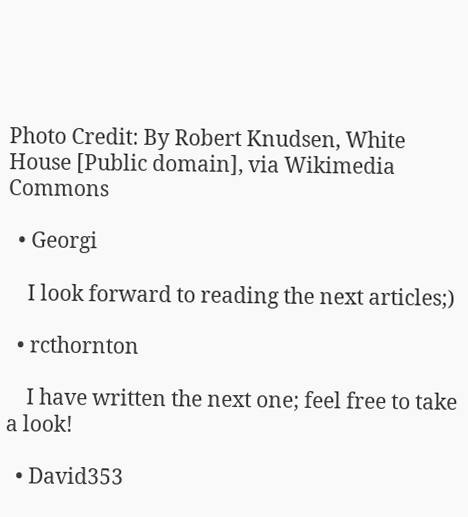Photo Credit: By Robert Knudsen, White House [Public domain], via Wikimedia Commons

  • Georgi

    I look forward to reading the next articles;)

  • rcthornton

    I have written the next one; feel free to take a look!

  • David353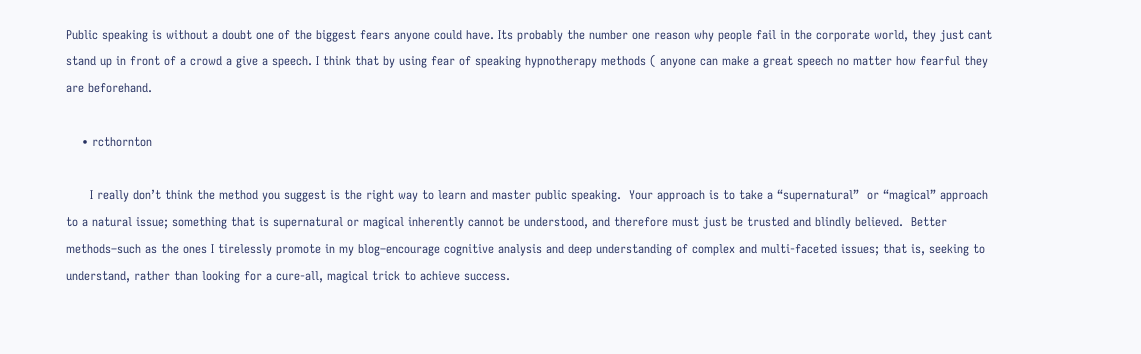Public speaking is without a doubt one of the biggest fears anyone could have. Its probably the number one reason why people fail in the corporate world, they just cant stand up in front of a crowd a give a speech. I think that by using fear of speaking hypnotherapy methods ( anyone can make a great speech no matter how fearful they are beforehand.

    • rcthornton

      I really don’t think the method you suggest is the right way to learn and master public speaking.  Your approach is to take a “supernatural”  or “magical” approach to a natural issue; something that is supernatural or magical inherently cannot be understood, and therefore must just be trusted and blindly believed.  Better methods–such as the ones I tirelessly promote in my blog–encourage cognitive analysis and deep understanding of complex and multi-faceted issues; that is, seeking to understand, rather than looking for a cure-all, magical trick to achieve success.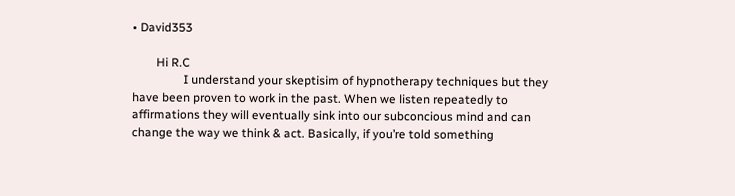• David353

        Hi R.C
                 I understand your skeptisim of hypnotherapy techniques but they have been proven to work in the past. When we listen repeatedly to affirmations they will eventually sink into our subconcious mind and can change the way we think & act. Basically, if you’re told something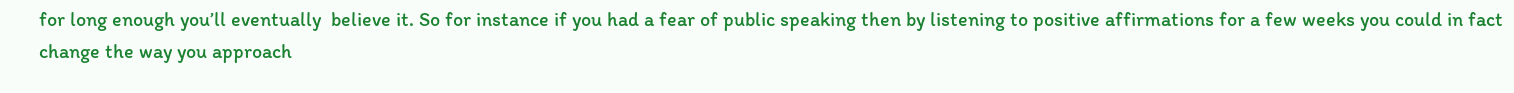for long enough you’ll eventually  believe it. So for instance if you had a fear of public speaking then by listening to positive affirmations for a few weeks you could in fact change the way you approach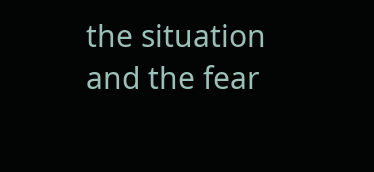the situation and the fear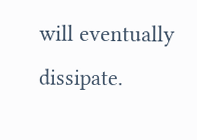will eventually dissipate.